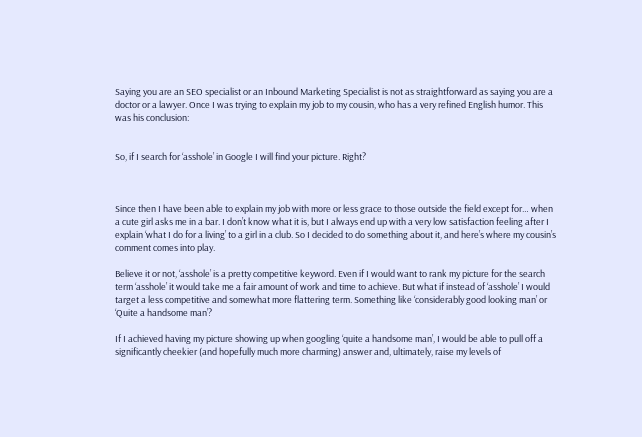Saying you are an SEO specialist or an Inbound Marketing Specialist is not as straightforward as saying you are a doctor or a lawyer. Once I was trying to explain my job to my cousin, who has a very refined English humor. This was his conclusion:


So, if I search for ‘asshole’ in Google I will find your picture. Right?



Since then I have been able to explain my job with more or less grace to those outside the field except for… when a cute girl asks me in a bar. I don’t know what it is, but I always end up with a very low satisfaction feeling after I explain ‘what I do for a living’ to a girl in a club. So I decided to do something about it, and here’s where my cousin’s comment comes into play.

Believe it or not, ‘asshole’ is a pretty competitive keyword. Even if I would want to rank my picture for the search term ‘asshole’ it would take me a fair amount of work and time to achieve. But what if instead of ‘asshole’ I would target a less competitive and somewhat more flattering term. Something like ‘considerably good looking man’ or ‘Quite a handsome man’?

If I achieved having my picture showing up when googling ‘quite a handsome man’, I would be able to pull off a significantly cheekier (and hopefully much more charming) answer and, ultimately, raise my levels of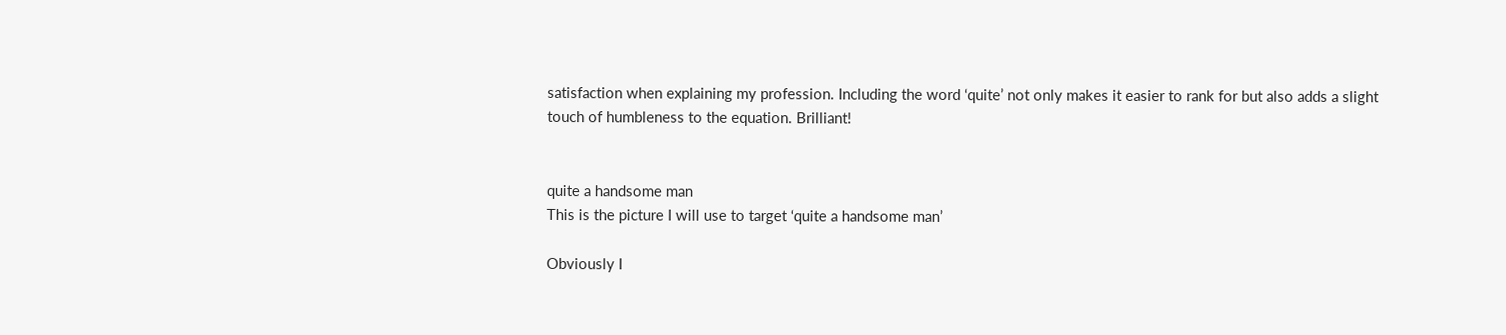satisfaction when explaining my profession. Including the word ‘quite’ not only makes it easier to rank for but also adds a slight touch of humbleness to the equation. Brilliant!


quite a handsome man
This is the picture I will use to target ‘quite a handsome man’

Obviously I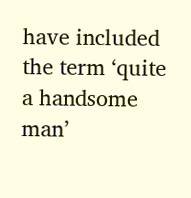have included the term ‘quite a handsome man’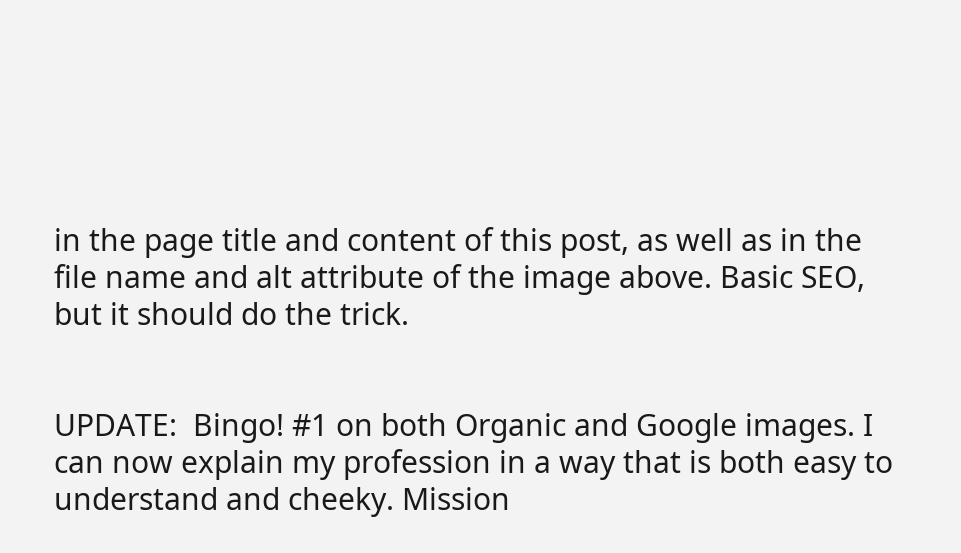in the page title and content of this post, as well as in the file name and alt attribute of the image above. Basic SEO, but it should do the trick.


UPDATE:  Bingo! #1 on both Organic and Google images. I can now explain my profession in a way that is both easy to understand and cheeky. Mission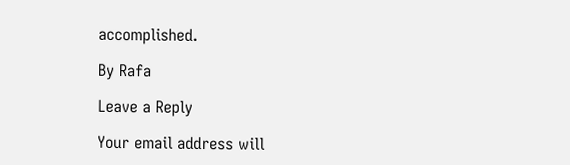accomplished.

By Rafa

Leave a Reply

Your email address will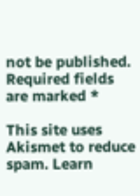not be published. Required fields are marked *

This site uses Akismet to reduce spam. Learn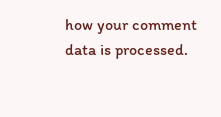how your comment data is processed.